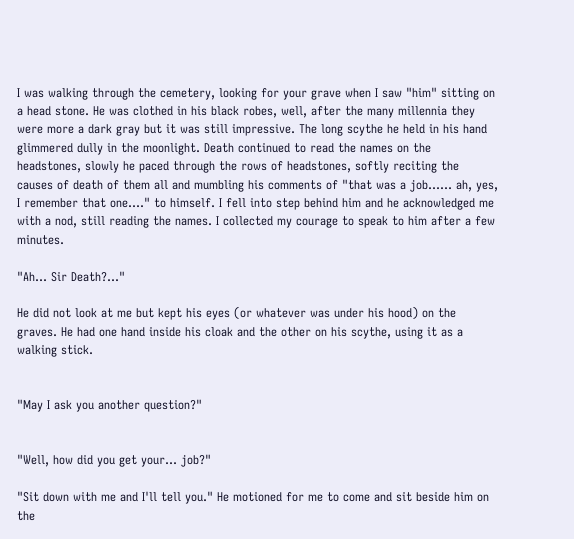I was walking through the cemetery, looking for your grave when I saw "him" sitting on a head stone. He was clothed in his black robes, well, after the many millennia they were more a dark gray but it was still impressive. The long scythe he held in his hand glimmered dully in the moonlight. Death continued to read the names on the headstones, slowly he paced through the rows of headstones, softly reciting the causes of death of them all and mumbling his comments of "that was a job…… ah, yes, I remember that one…." to himself. I fell into step behind him and he acknowledged me with a nod, still reading the names. I collected my courage to speak to him after a few minutes.

"Ah… Sir Death?..."

He did not look at me but kept his eyes (or whatever was under his hood) on the graves. He had one hand inside his cloak and the other on his scythe, using it as a walking stick.


"May I ask you another question?"


"Well, how did you get your… job?"

"Sit down with me and I'll tell you." He motioned for me to come and sit beside him on the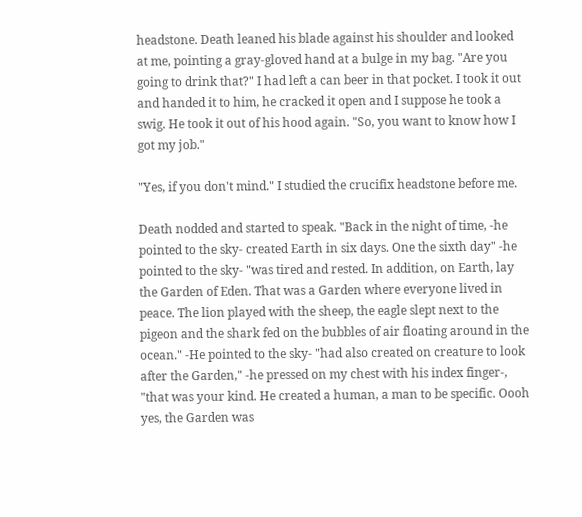headstone. Death leaned his blade against his shoulder and looked at me, pointing a gray-gloved hand at a bulge in my bag. "Are you going to drink that?" I had left a can beer in that pocket. I took it out and handed it to him, he cracked it open and I suppose he took a swig. He took it out of his hood again. "So, you want to know how I got my job."

"Yes, if you don't mind." I studied the crucifix headstone before me.

Death nodded and started to speak. "Back in the night of time, -he pointed to the sky- created Earth in six days. One the sixth day" -he pointed to the sky- "was tired and rested. In addition, on Earth, lay the Garden of Eden. That was a Garden where everyone lived in peace. The lion played with the sheep, the eagle slept next to the pigeon and the shark fed on the bubbles of air floating around in the ocean." -He pointed to the sky- "had also created on creature to look after the Garden," -he pressed on my chest with his index finger-, "that was your kind. He created a human, a man to be specific. Oooh yes, the Garden was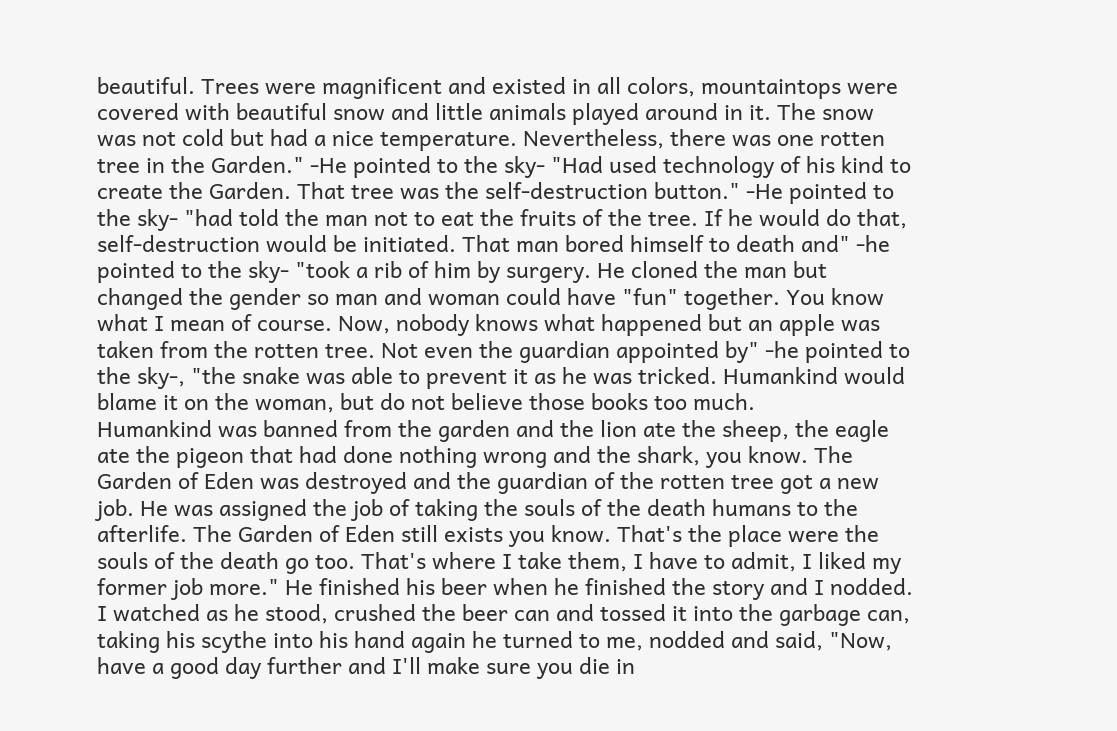beautiful. Trees were magnificent and existed in all colors, mountaintops were covered with beautiful snow and little animals played around in it. The snow was not cold but had a nice temperature. Nevertheless, there was one rotten tree in the Garden." -He pointed to the sky- "Had used technology of his kind to create the Garden. That tree was the self-destruction button." -He pointed to the sky- "had told the man not to eat the fruits of the tree. If he would do that, self-destruction would be initiated. That man bored himself to death and" -he pointed to the sky- "took a rib of him by surgery. He cloned the man but changed the gender so man and woman could have "fun" together. You know what I mean of course. Now, nobody knows what happened but an apple was taken from the rotten tree. Not even the guardian appointed by" -he pointed to the sky-, "the snake was able to prevent it as he was tricked. Humankind would blame it on the woman, but do not believe those books too much.
Humankind was banned from the garden and the lion ate the sheep, the eagle ate the pigeon that had done nothing wrong and the shark, you know. The Garden of Eden was destroyed and the guardian of the rotten tree got a new job. He was assigned the job of taking the souls of the death humans to the afterlife. The Garden of Eden still exists you know. That's the place were the souls of the death go too. That's where I take them, I have to admit, I liked my former job more." He finished his beer when he finished the story and I nodded. I watched as he stood, crushed the beer can and tossed it into the garbage can, taking his scythe into his hand again he turned to me, nodded and said, "Now, have a good day further and I'll make sure you die in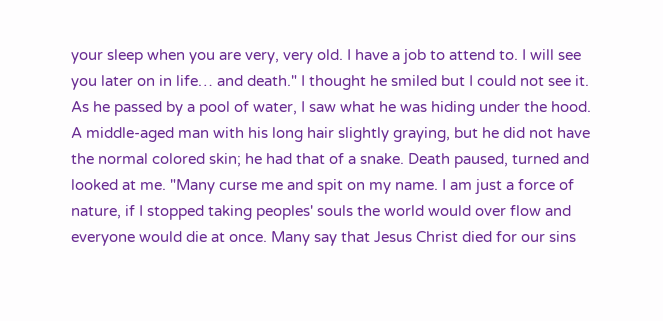your sleep when you are very, very old. I have a job to attend to. I will see you later on in life… and death." I thought he smiled but I could not see it. As he passed by a pool of water, I saw what he was hiding under the hood. A middle-aged man with his long hair slightly graying, but he did not have the normal colored skin; he had that of a snake. Death paused, turned and looked at me. "Many curse me and spit on my name. I am just a force of nature, if I stopped taking peoples' souls the world would over flow and everyone would die at once. Many say that Jesus Christ died for our sins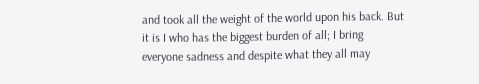and took all the weight of the world upon his back. But it is I who has the biggest burden of all; I bring everyone sadness and despite what they all may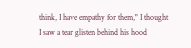think, I have empathy for them," I thought I saw a tear glisten behind his hood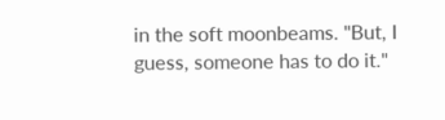in the soft moonbeams. "But, I guess, someone has to do it."